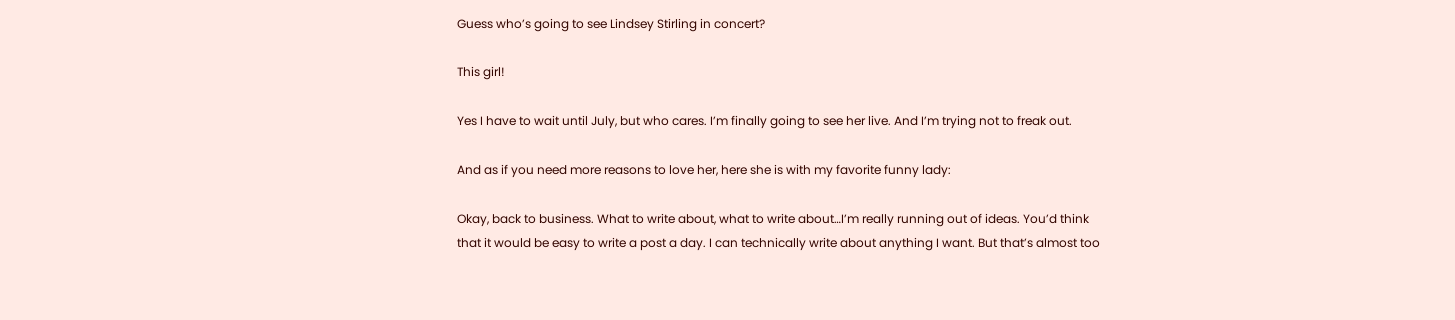Guess who’s going to see Lindsey Stirling in concert?

This girl!

Yes I have to wait until July, but who cares. I’m finally going to see her live. And I’m trying not to freak out.

And as if you need more reasons to love her, here she is with my favorite funny lady:

Okay, back to business. What to write about, what to write about…I’m really running out of ideas. You’d think that it would be easy to write a post a day. I can technically write about anything I want. But that’s almost too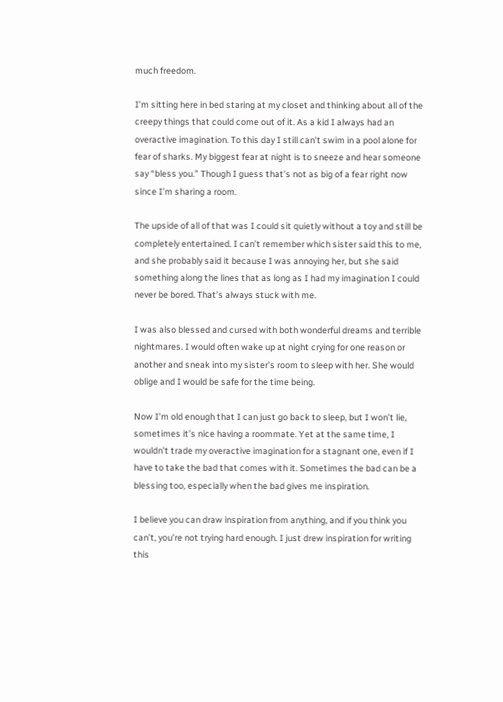much freedom.

I’m sitting here in bed staring at my closet and thinking about all of the creepy things that could come out of it. As a kid I always had an overactive imagination. To this day I still can’t swim in a pool alone for fear of sharks. My biggest fear at night is to sneeze and hear someone say “bless you.” Though I guess that’s not as big of a fear right now since I’m sharing a room.

The upside of all of that was I could sit quietly without a toy and still be completely entertained. I can’t remember which sister said this to me, and she probably said it because I was annoying her, but she said something along the lines that as long as I had my imagination I could never be bored. That’s always stuck with me.

I was also blessed and cursed with both wonderful dreams and terrible nightmares. I would often wake up at night crying for one reason or another and sneak into my sister’s room to sleep with her. She would oblige and I would be safe for the time being.

Now I’m old enough that I can just go back to sleep, but I won’t lie, sometimes it’s nice having a roommate. Yet at the same time, I wouldn’t trade my overactive imagination for a stagnant one, even if I have to take the bad that comes with it. Sometimes the bad can be a blessing too, especially when the bad gives me inspiration.

I believe you can draw inspiration from anything, and if you think you can’t, you’re not trying hard enough. I just drew inspiration for writing this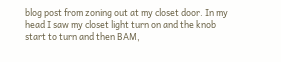blog post from zoning out at my closet door. In my head I saw my closet light turn on and the knob start to turn and then BAM,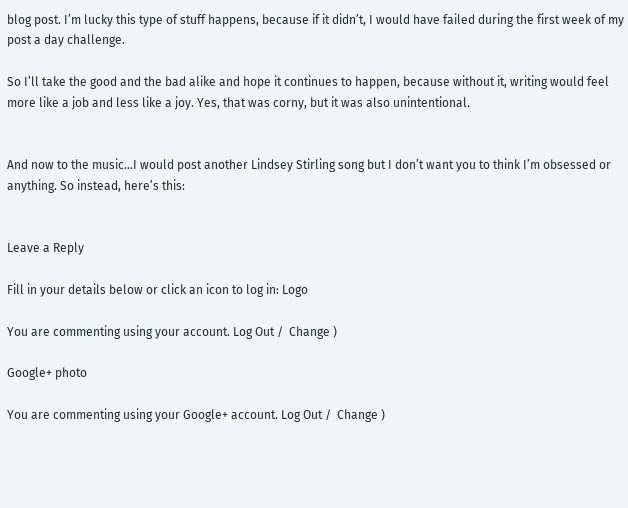blog post. I’m lucky this type of stuff happens, because if it didn’t, I would have failed during the first week of my post a day challenge.

So I’ll take the good and the bad alike and hope it continues to happen, because without it, writing would feel more like a job and less like a joy. Yes, that was corny, but it was also unintentional.


And now to the music…I would post another Lindsey Stirling song but I don’t want you to think I’m obsessed or anything. So instead, here’s this:


Leave a Reply

Fill in your details below or click an icon to log in: Logo

You are commenting using your account. Log Out /  Change )

Google+ photo

You are commenting using your Google+ account. Log Out /  Change )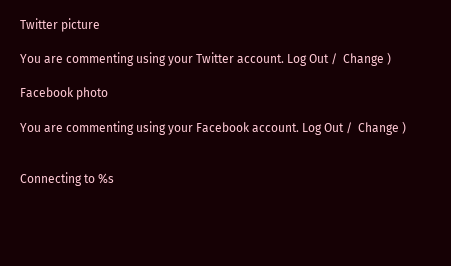Twitter picture

You are commenting using your Twitter account. Log Out /  Change )

Facebook photo

You are commenting using your Facebook account. Log Out /  Change )


Connecting to %s